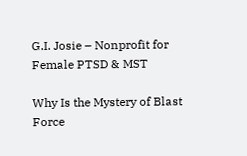G.I. Josie – Nonprofit for Female PTSD & MST

Why Is the Mystery of Blast Force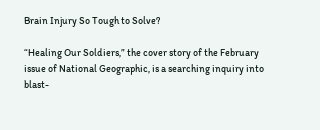Brain Injury So Tough to Solve?

“Healing Our Soldiers,” the cover story of the February issue of National Geographic, is a searching inquiry into blast-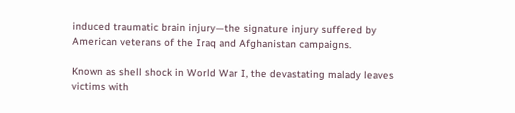induced traumatic brain injury—the signature injury suffered by American veterans of the Iraq and Afghanistan campaigns.

Known as shell shock in World War I, the devastating malady leaves victims with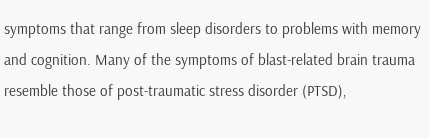symptoms that range from sleep disorders to problems with memory and cognition. Many of the symptoms of blast-related brain trauma resemble those of post-traumatic stress disorder (PTSD),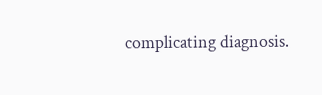complicating diagnosis.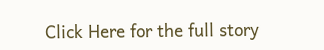Click Here for the full story